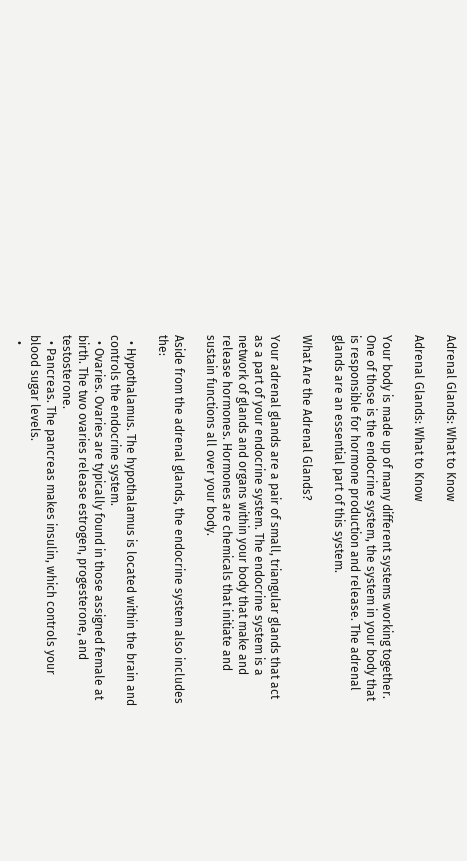Adrenal Glands: What to Know

Adrenal Glands: What to Know

Your body is made up of many different systems working together. One of those is the endocrine system, the system in your body that is responsible for hormone production and release. The adrenal glands are an essential part of this system.

What Are the Adrenal Glands?

Your adrenal glands are a pair of small, triangular glands that act as a part of your endocrine system. The endocrine system is a network of glands and organs within your body that make and release hormones. Hormones are chemicals that initiate and sustain functions all over your body.

Aside from the adrenal glands, the endocrine system also includes the:

  • Hypothalamus. The hypothalamus is located within the brain and controls the endocrine system.
  • Ovaries. Ovaries are typically found in those assigned female at birth. The two ovaries release estrogen, progesterone, and testosterone.
  • Pancreas. The pancreas makes insulin, which controls your blood sugar levels.
  •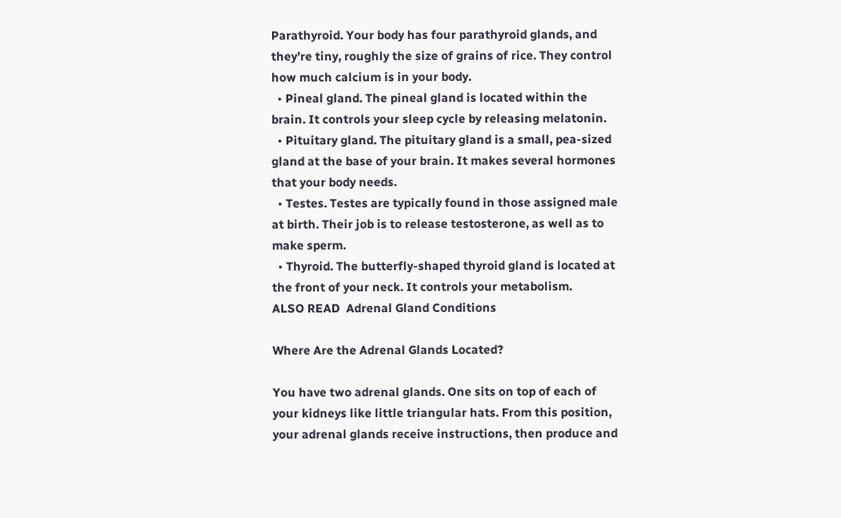Parathyroid. Your body has four parathyroid glands, and they’re tiny, roughly the size of grains of rice. They control how much calcium is in your body.
  • Pineal gland. The pineal gland is located within the brain. It controls your sleep cycle by releasing melatonin.
  • Pituitary gland. The pituitary gland is a small, pea-sized gland at the base of your brain. It makes several hormones that your body needs.
  • Testes. Testes are typically found in those assigned male at birth. Their job is to release testosterone, as well as to make sperm.
  • Thyroid. The butterfly-shaped thyroid gland is located at the front of your neck. It controls your metabolism.
ALSO READ  Adrenal Gland Conditions

Where Are the Adrenal Glands Located?

You have two adrenal glands. One sits on top of each of your kidneys like little triangular hats. From this position, your adrenal glands receive instructions, then produce and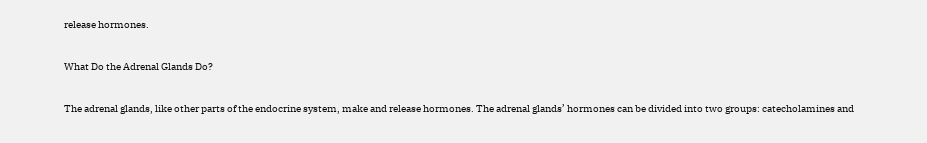release hormones.

What Do the Adrenal Glands Do?

The adrenal glands, like other parts of the endocrine system, make and release hormones. The adrenal glands’ hormones can be divided into two groups: catecholamines and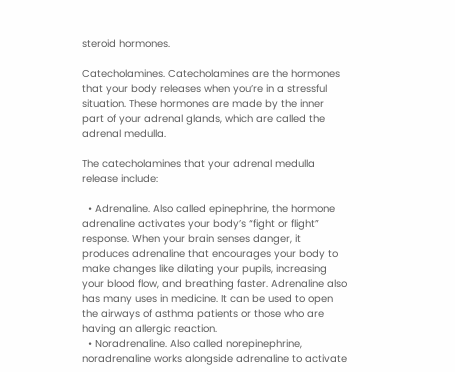steroid hormones.

Catecholamines. Catecholamines are the hormones that your body releases when you’re in a stressful situation. These hormones are made by the inner part of your adrenal glands, which are called the adrenal medulla.

The catecholamines that your adrenal medulla release include:

  • Adrenaline. Also called epinephrine, the hormone adrenaline activates your body’s “fight or flight” response. When your brain senses danger, it produces adrenaline that encourages your body to make changes like dilating your pupils, increasing your blood flow, and breathing faster. Adrenaline also has many uses in medicine. It can be used to open the airways of asthma patients or those who are having an allergic reaction.
  • Noradrenaline. Also called norepinephrine, noradrenaline works alongside adrenaline to activate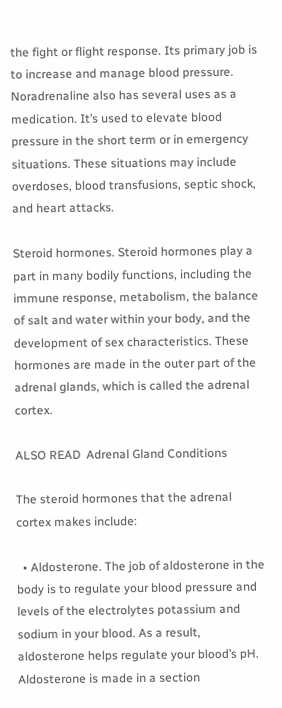the fight or flight response. Its primary job is to increase and manage blood pressure. Noradrenaline also has several uses as a medication. It’s used to elevate blood pressure in the short term or in emergency situations. These situations may include overdoses, blood transfusions, septic shock, and heart attacks.

Steroid hormones. Steroid hormones play a part in many bodily functions, including the immune response, metabolism, the balance of salt and water within your body, and the development of sex characteristics. These hormones are made in the outer part of the adrenal glands, which is called the adrenal cortex.

ALSO READ  Adrenal Gland Conditions

The steroid hormones that the adrenal cortex makes include:

  • Aldosterone. The job of aldosterone in the body is to regulate your blood pressure and levels of the electrolytes potassium and sodium in your blood. As a result, aldosterone helps regulate your blood’s pH. Aldosterone is made in a section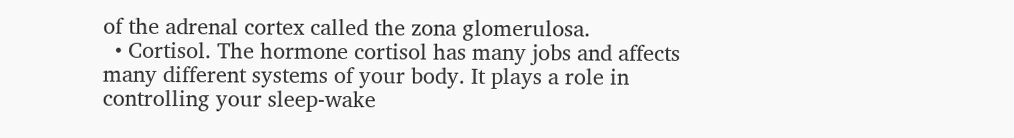of the adrenal cortex called the zona glomerulosa.
  • Cortisol. The hormone cortisol has many jobs and affects many different systems of your body. It plays a role in controlling your sleep-wake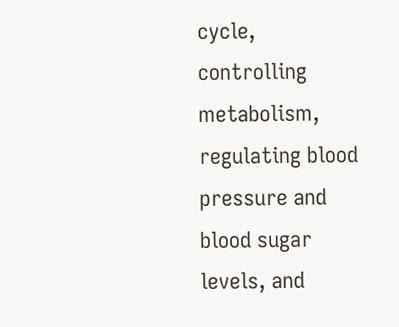cycle, controlling metabolism, regulating blood pressure and blood sugar levels, and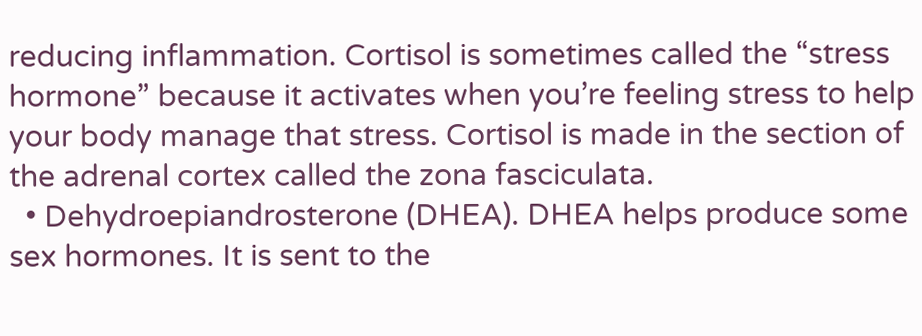reducing inflammation. Cortisol is sometimes called the “stress hormone” because it activates when you’re feeling stress to help your body manage that stress. Cortisol is made in the section of the adrenal cortex called the zona fasciculata.
  • Dehydroepiandrosterone (DHEA). DHEA helps produce some sex hormones. It is sent to the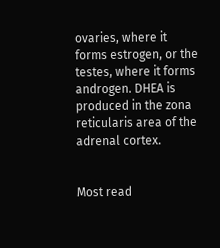ovaries, where it forms estrogen, or the testes, where it forms androgen. DHEA is produced in the zona reticularis area of the adrenal cortex.


Most read